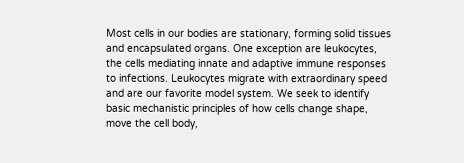Most cells in our bodies are stationary, forming solid tissues and encapsulated organs. One exception are leukocytes, the cells mediating innate and adaptive immune responses to infections. Leukocytes migrate with extraordinary speed and are our favorite model system. We seek to identify basic mechanistic principles of how cells change shape, move the cell body,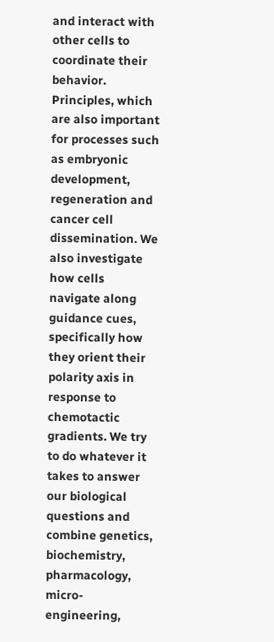and interact with other cells to coordinate their behavior. Principles, which are also important for processes such as embryonic development, regeneration and cancer cell dissemination. We also investigate how cells navigate along guidance cues, specifically how they orient their polarity axis in response to chemotactic gradients. We try to do whatever it takes to answer our biological questions and combine genetics, biochemistry, pharmacology, micro-engineering,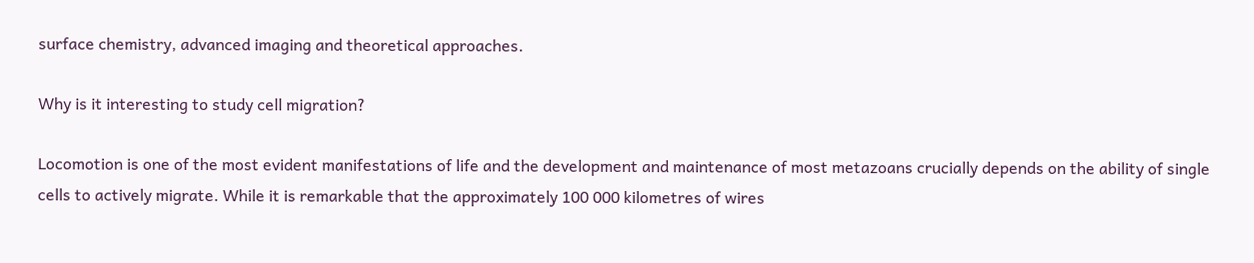surface chemistry, advanced imaging and theoretical approaches.

Why is it interesting to study cell migration?

Locomotion is one of the most evident manifestations of life and the development and maintenance of most metazoans crucially depends on the ability of single cells to actively migrate. While it is remarkable that the approximately 100 000 kilometres of wires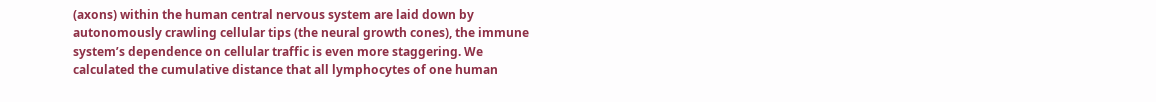(axons) within the human central nervous system are laid down by autonomously crawling cellular tips (the neural growth cones), the immune system’s dependence on cellular traffic is even more staggering. We calculated the cumulative distance that all lymphocytes of one human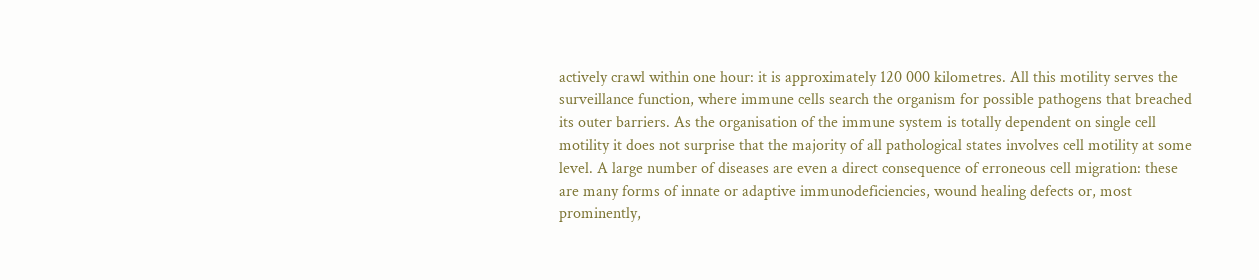actively crawl within one hour: it is approximately 120 000 kilometres. All this motility serves the surveillance function, where immune cells search the organism for possible pathogens that breached its outer barriers. As the organisation of the immune system is totally dependent on single cell motility it does not surprise that the majority of all pathological states involves cell motility at some level. A large number of diseases are even a direct consequence of erroneous cell migration: these are many forms of innate or adaptive immunodeficiencies, wound healing defects or, most prominently,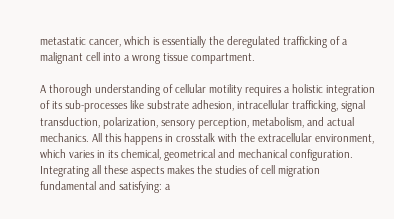metastatic cancer, which is essentially the deregulated trafficking of a malignant cell into a wrong tissue compartment.

A thorough understanding of cellular motility requires a holistic integration of its sub-processes like substrate adhesion, intracellular trafficking, signal transduction, polarization, sensory perception, metabolism, and actual mechanics. All this happens in crosstalk with the extracellular environment, which varies in its chemical, geometrical and mechanical configuration. Integrating all these aspects makes the studies of cell migration fundamental and satisfying: a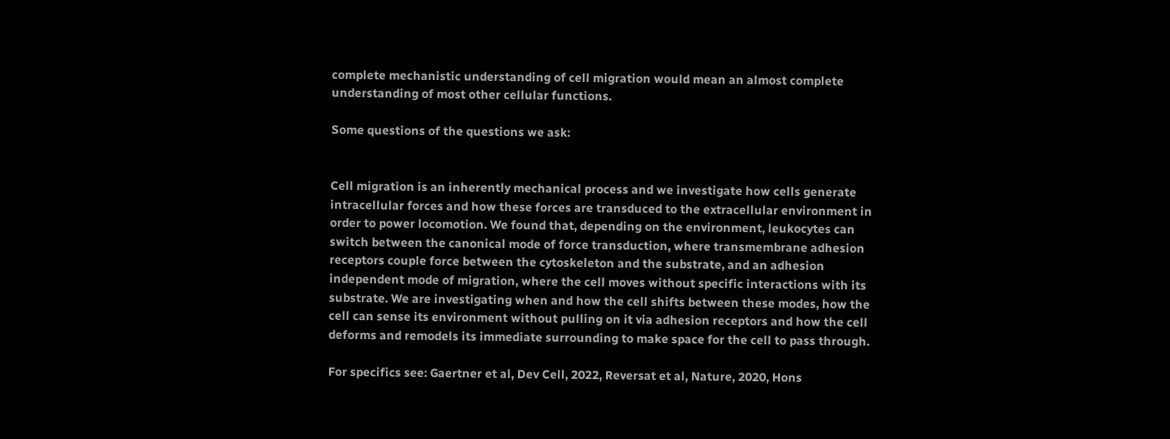complete mechanistic understanding of cell migration would mean an almost complete understanding of most other cellular functions.

Some questions of the questions we ask:


Cell migration is an inherently mechanical process and we investigate how cells generate intracellular forces and how these forces are transduced to the extracellular environment in order to power locomotion. We found that, depending on the environment, leukocytes can switch between the canonical mode of force transduction, where transmembrane adhesion receptors couple force between the cytoskeleton and the substrate, and an adhesion independent mode of migration, where the cell moves without specific interactions with its substrate. We are investigating when and how the cell shifts between these modes, how the cell can sense its environment without pulling on it via adhesion receptors and how the cell deforms and remodels its immediate surrounding to make space for the cell to pass through.

For specifics see: Gaertner et al, Dev Cell, 2022, Reversat et al, Nature, 2020, Hons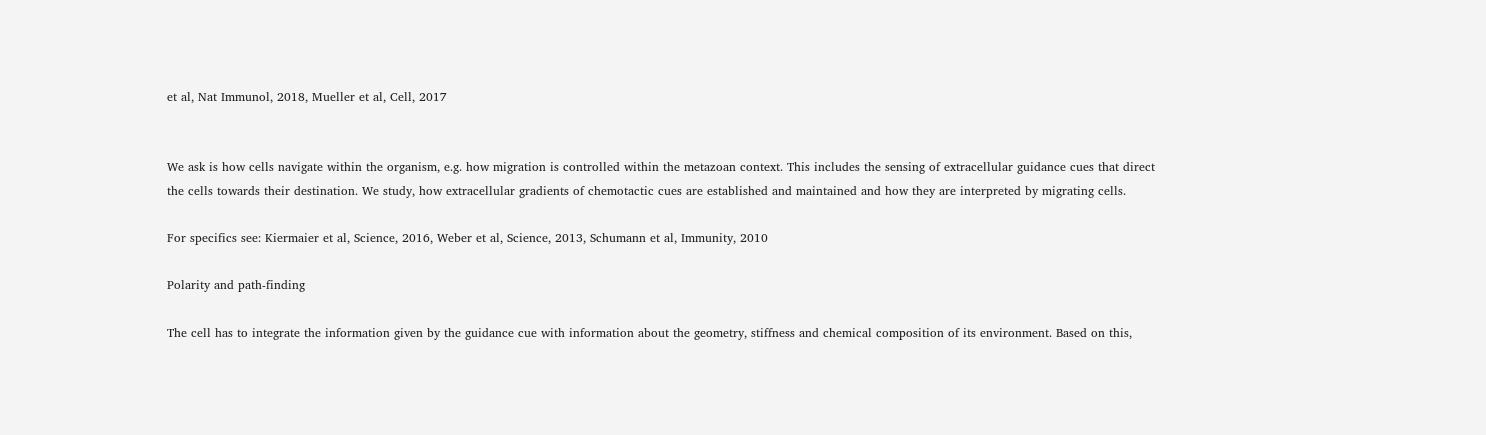et al, Nat Immunol, 2018, Mueller et al, Cell, 2017


We ask is how cells navigate within the organism, e.g. how migration is controlled within the metazoan context. This includes the sensing of extracellular guidance cues that direct the cells towards their destination. We study, how extracellular gradients of chemotactic cues are established and maintained and how they are interpreted by migrating cells.

For specifics see: Kiermaier et al, Science, 2016, Weber et al, Science, 2013, Schumann et al, Immunity, 2010

Polarity and path-finding

The cell has to integrate the information given by the guidance cue with information about the geometry, stiffness and chemical composition of its environment. Based on this,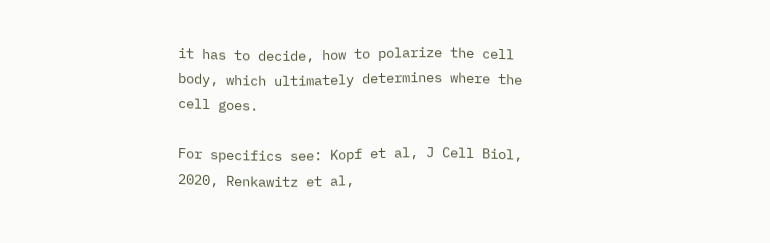it has to decide, how to polarize the cell body, which ultimately determines where the cell goes.

For specifics see: Kopf et al, J Cell Biol, 2020, Renkawitz et al,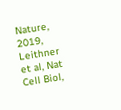Nature, 2019, Leithner et al, Nat Cell Biol,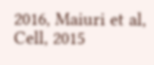2016, Maiuri et al, Cell, 2015